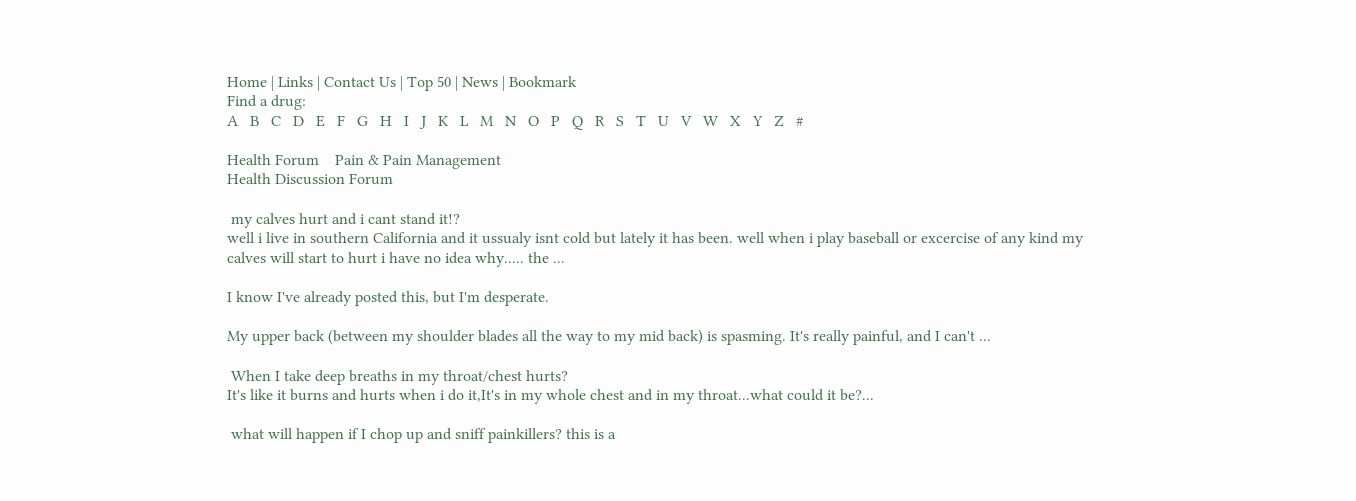Home | Links | Contact Us | Top 50 | News | Bookmark
Find a drug:
A   B   C   D   E   F   G   H   I   J   K   L   M   N   O   P   Q   R   S   T   U   V   W   X   Y   Z   #

Health Forum    Pain & Pain Management
Health Discussion Forum

 my calves hurt and i cant stand it!?
well i live in southern California and it ussualy isnt cold but lately it has been. well when i play baseball or excercise of any kind my calves will start to hurt i have no idea why..... the ...

I know I've already posted this, but I'm desperate.

My upper back (between my shoulder blades all the way to my mid back) is spasming. It's really painful, and I can't ...

 When I take deep breaths in my throat/chest hurts?
It's like it burns and hurts when i do it,It's in my whole chest and in my throat...what could it be?...

 what will happen if I chop up and sniff painkillers? this is a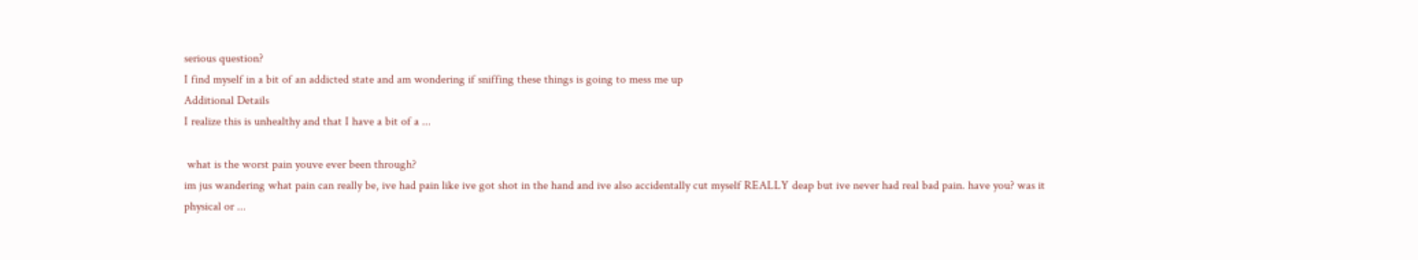serious question?
I find myself in a bit of an addicted state and am wondering if sniffing these things is going to mess me up
Additional Details
I realize this is unhealthy and that I have a bit of a ...

 what is the worst pain youve ever been through?
im jus wandering what pain can really be, ive had pain like ive got shot in the hand and ive also accidentally cut myself REALLY deap but ive never had real bad pain. have you? was it physical or ...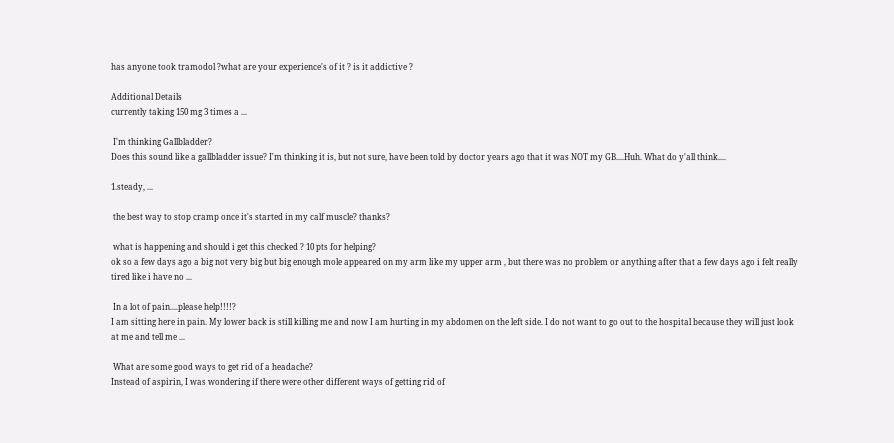has anyone took tramodol ?what are your experience's of it ? is it addictive ?

Additional Details
currently taking 150 mg 3 times a ...

 I'm thinking Gallbladder?
Does this sound like a gallbladder issue? I'm thinking it is, but not sure, have been told by doctor years ago that it was NOT my GB....Huh. What do y'all think....

1.steady, ...

 the best way to stop cramp once it's started in my calf muscle? thanks?

 what is happening and should i get this checked ? 10 pts for helping?
ok so a few days ago a big not very big but big enough mole appeared on my arm like my upper arm , but there was no problem or anything after that a few days ago i felt really tired like i have no ...

 In a lot of pain....please help!!!!?
I am sitting here in pain. My lower back is still killing me and now I am hurting in my abdomen on the left side. I do not want to go out to the hospital because they will just look at me and tell me ...

 What are some good ways to get rid of a headache?
Instead of aspirin, I was wondering if there were other different ways of getting rid of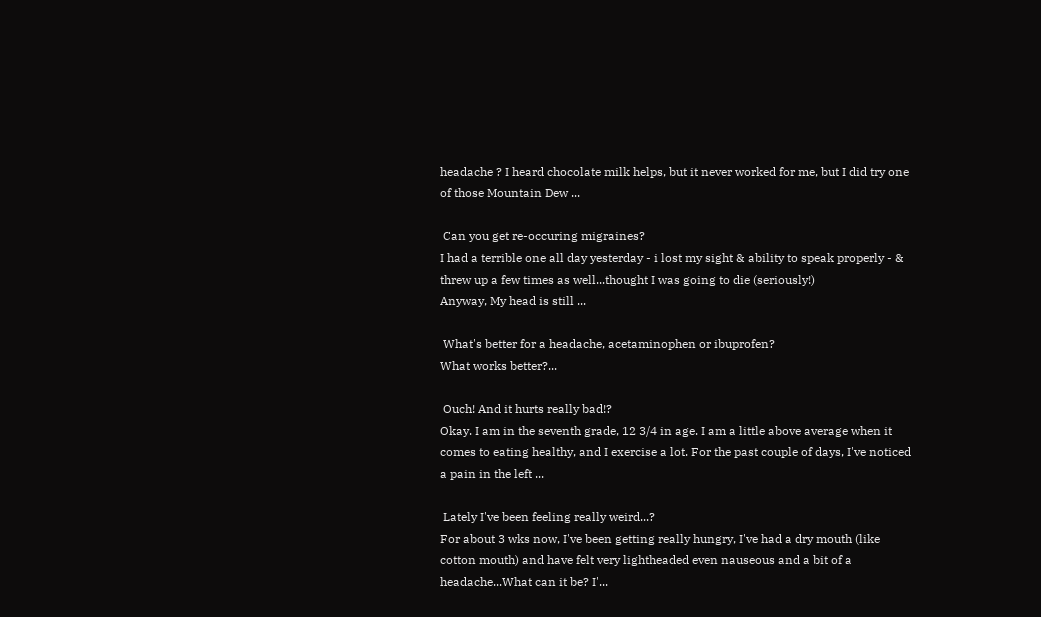headache ? I heard chocolate milk helps, but it never worked for me, but I did try one of those Mountain Dew ...

 Can you get re-occuring migraines?
I had a terrible one all day yesterday - i lost my sight & ability to speak properly - & threw up a few times as well...thought I was going to die (seriously!)
Anyway, My head is still ...

 What's better for a headache, acetaminophen or ibuprofen?
What works better?...

 Ouch! And it hurts really bad!?
Okay. I am in the seventh grade, 12 3/4 in age. I am a little above average when it comes to eating healthy, and I exercise a lot. For the past couple of days, I've noticed a pain in the left ...

 Lately I've been feeling really weird...?
For about 3 wks now, I've been getting really hungry, I've had a dry mouth (like cotton mouth) and have felt very lightheaded even nauseous and a bit of a headache...What can it be? I'...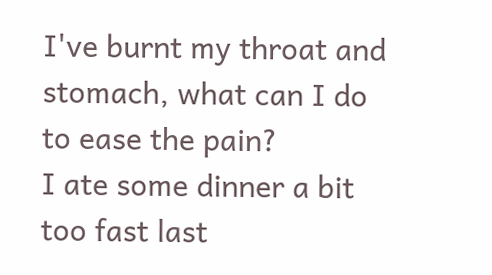I've burnt my throat and stomach, what can I do to ease the pain?
I ate some dinner a bit too fast last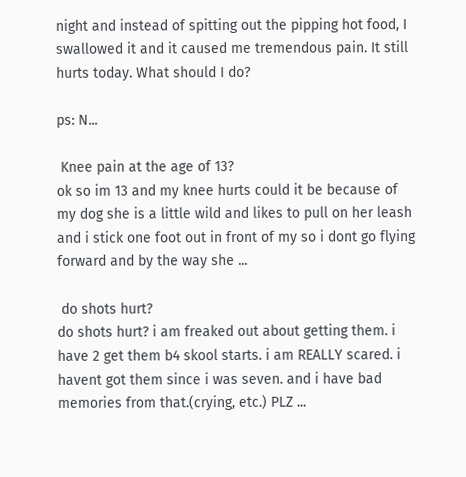night and instead of spitting out the pipping hot food, I swallowed it and it caused me tremendous pain. It still hurts today. What should I do?

ps: N...

 Knee pain at the age of 13?
ok so im 13 and my knee hurts could it be because of my dog she is a little wild and likes to pull on her leash and i stick one foot out in front of my so i dont go flying forward and by the way she ...

 do shots hurt?
do shots hurt? i am freaked out about getting them. i have 2 get them b4 skool starts. i am REALLY scared. i havent got them since i was seven. and i have bad memories from that.(crying, etc.) PLZ ...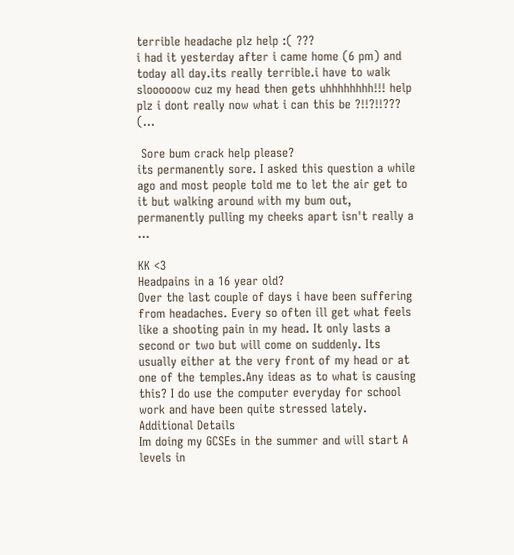terrible headache plz help :( ???
i had it yesterday after i came home (6 pm) and today all day.its really terrible.i have to walk sloooooow cuz my head then gets uhhhhhhhh!!! help plz i dont really now what i can this be ?!!?!!??? (...

 Sore bum crack help please?
its permanently sore. I asked this question a while ago and most people told me to let the air get to it but walking around with my bum out, permanently pulling my cheeks apart isn't really a ...

KK <3
Headpains in a 16 year old?
Over the last couple of days i have been suffering from headaches. Every so often ill get what feels like a shooting pain in my head. It only lasts a second or two but will come on suddenly. Its usually either at the very front of my head or at one of the temples.Any ideas as to what is causing this? I do use the computer everyday for school work and have been quite stressed lately.
Additional Details
Im doing my GCSEs in the summer and will start A levels in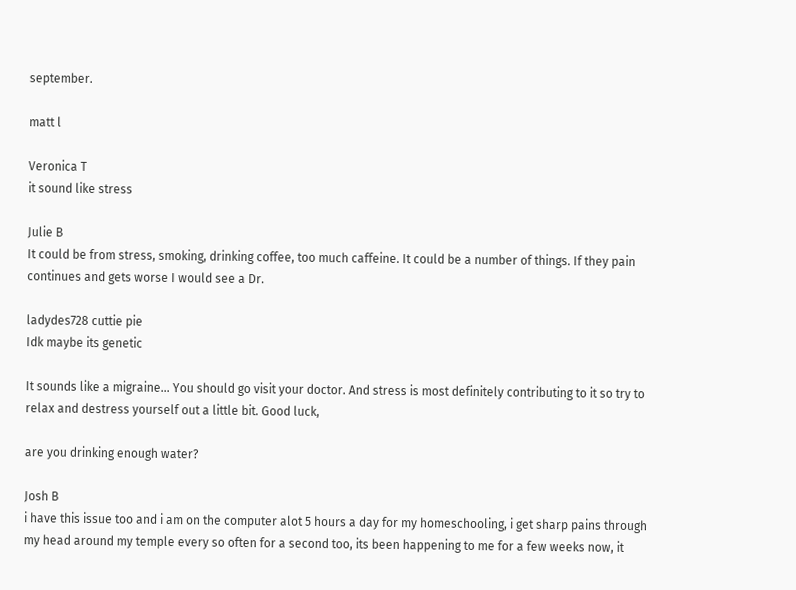september.

matt l

Veronica T
it sound like stress

Julie B
It could be from stress, smoking, drinking coffee, too much caffeine. It could be a number of things. If they pain continues and gets worse I would see a Dr.

ladydes728 cuttie pie
Idk maybe its genetic

It sounds like a migraine... You should go visit your doctor. And stress is most definitely contributing to it so try to relax and destress yourself out a little bit. Good luck,

are you drinking enough water?

Josh B
i have this issue too and i am on the computer alot 5 hours a day for my homeschooling, i get sharp pains through my head around my temple every so often for a second too, its been happening to me for a few weeks now, it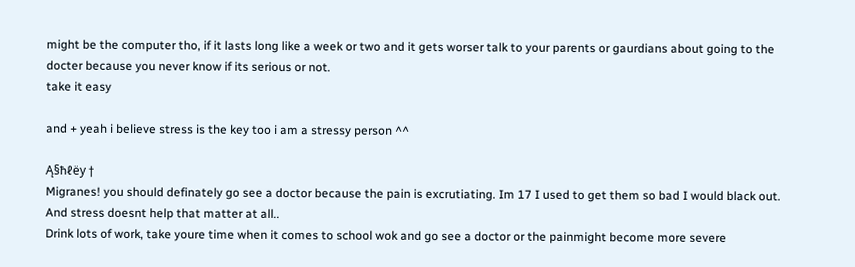might be the computer tho, if it lasts long like a week or two and it gets worser talk to your parents or gaurdians about going to the docter because you never know if its serious or not.
take it easy

and + yeah i believe stress is the key too i am a stressy person ^^

Ą§ħℓëy †
Migranes! you should definately go see a doctor because the pain is excrutiating. Im 17 I used to get them so bad I would black out.
And stress doesnt help that matter at all..
Drink lots of work, take youre time when it comes to school wok and go see a doctor or the painmight become more severe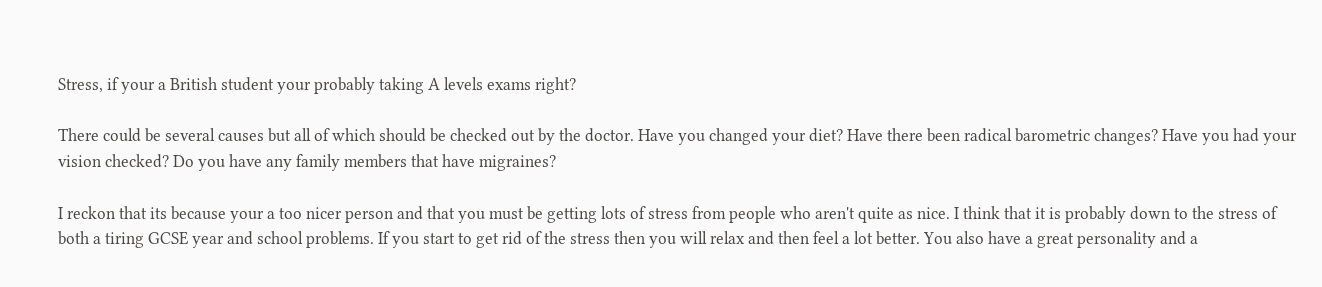Stress, if your a British student your probably taking A levels exams right?

There could be several causes but all of which should be checked out by the doctor. Have you changed your diet? Have there been radical barometric changes? Have you had your vision checked? Do you have any family members that have migraines?

I reckon that its because your a too nicer person and that you must be getting lots of stress from people who aren't quite as nice. I think that it is probably down to the stress of both a tiring GCSE year and school problems. If you start to get rid of the stress then you will relax and then feel a lot better. You also have a great personality and a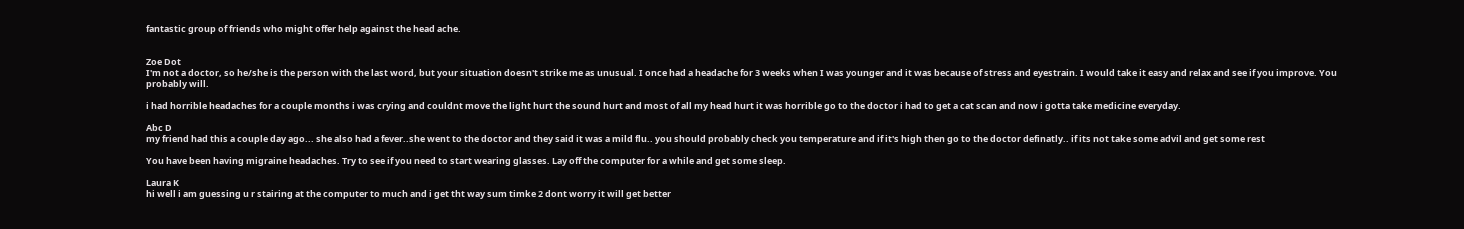fantastic group of friends who might offer help against the head ache.


Zoe Dot
I'm not a doctor, so he/she is the person with the last word, but your situation doesn't strike me as unusual. I once had a headache for 3 weeks when I was younger and it was because of stress and eyestrain. I would take it easy and relax and see if you improve. You probably will.

i had horrible headaches for a couple months i was crying and couldnt move the light hurt the sound hurt and most of all my head hurt it was horrible go to the doctor i had to get a cat scan and now i gotta take medicine everyday.

Abc D
my friend had this a couple day ago... she also had a fever..she went to the doctor and they said it was a mild flu.. you should probably check you temperature and if it's high then go to the doctor definatly.. if its not take some advil and get some rest

You have been having migraine headaches. Try to see if you need to start wearing glasses. Lay off the computer for a while and get some sleep.

Laura K
hi well i am guessing u r stairing at the computer to much and i get tht way sum timke 2 dont worry it will get better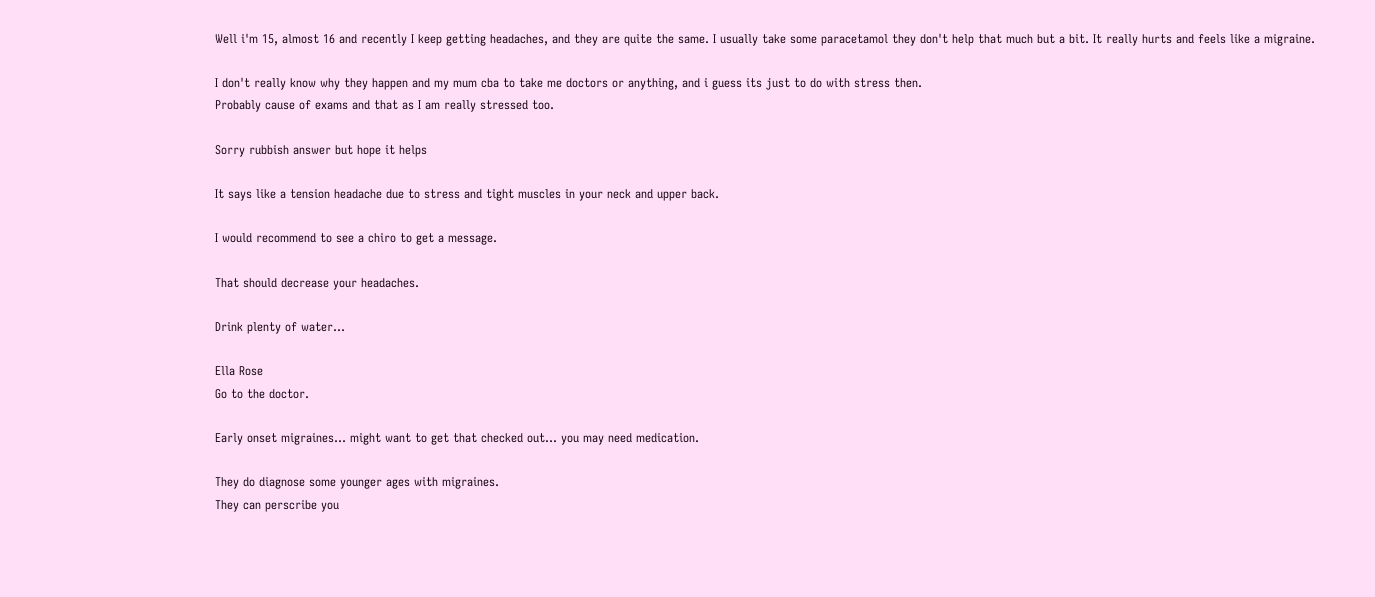Well i'm 15, almost 16 and recently I keep getting headaches, and they are quite the same. I usually take some paracetamol they don't help that much but a bit. It really hurts and feels like a migraine.

I don't really know why they happen and my mum cba to take me doctors or anything, and i guess its just to do with stress then.
Probably cause of exams and that as I am really stressed too.

Sorry rubbish answer but hope it helps

It says like a tension headache due to stress and tight muscles in your neck and upper back.

I would recommend to see a chiro to get a message.

That should decrease your headaches.

Drink plenty of water...

Ella Rose
Go to the doctor.

Early onset migraines... might want to get that checked out... you may need medication.

They do diagnose some younger ages with migraines.
They can perscribe you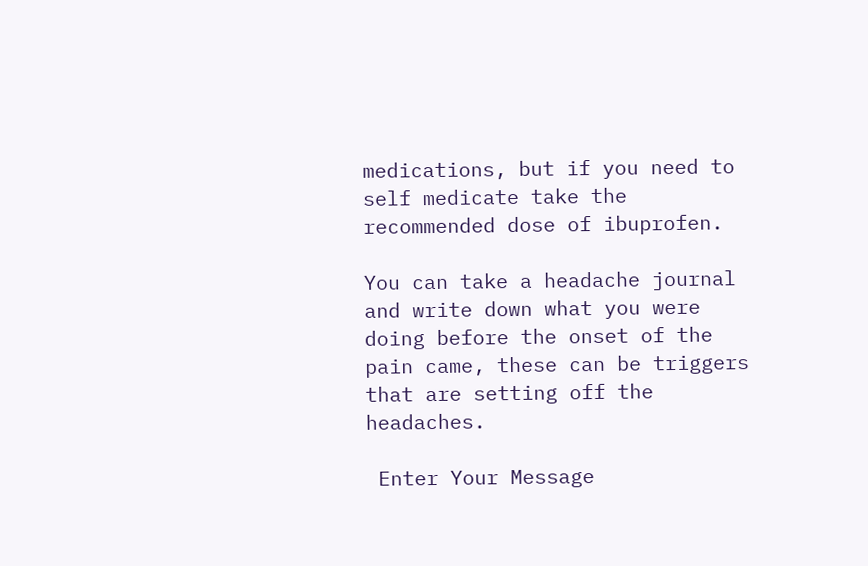medications, but if you need to self medicate take the recommended dose of ibuprofen.

You can take a headache journal and write down what you were doing before the onset of the pain came, these can be triggers that are setting off the headaches.

 Enter Your Message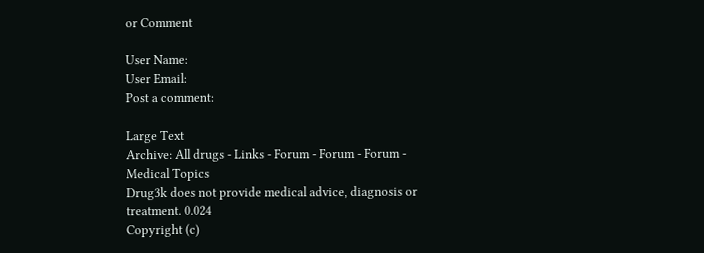or Comment

User Name:
User Email:
Post a comment:

Large Text
Archive: All drugs - Links - Forum - Forum - Forum - Medical Topics
Drug3k does not provide medical advice, diagnosis or treatment. 0.024
Copyright (c)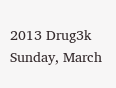2013 Drug3k Sunday, March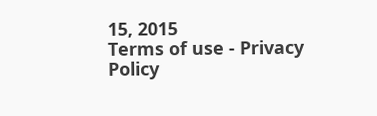15, 2015
Terms of use - Privacy Policy